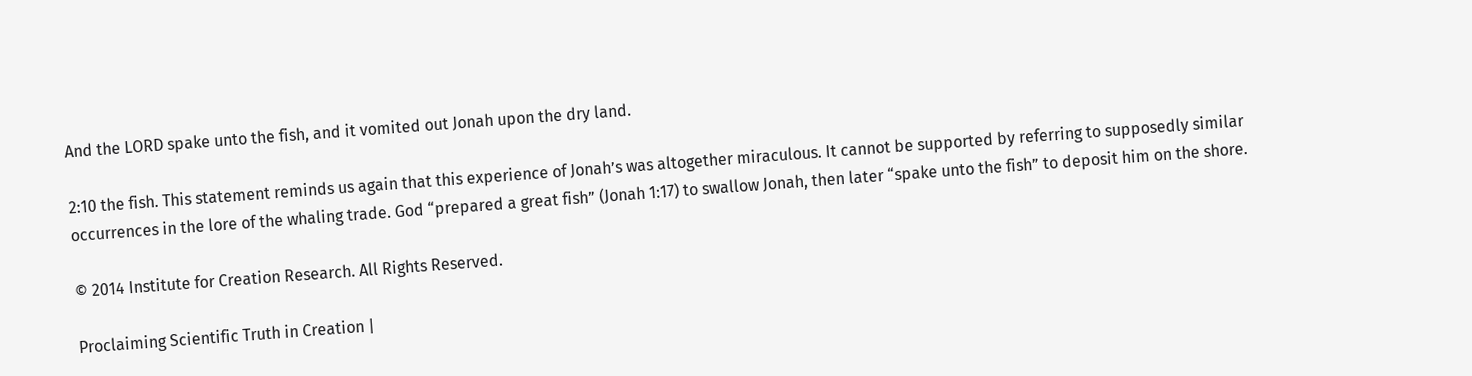And the LORD spake unto the fish, and it vomited out Jonah upon the dry land.

2:10 the fish. This statement reminds us again that this experience of Jonah’s was altogether miraculous. It cannot be supported by referring to supposedly similar occurrences in the lore of the whaling trade. God “prepared a great fish” (Jonah 1:17) to swallow Jonah, then later “spake unto the fish” to deposit him on the shore.

© 2014 Institute for Creation Research. All Rights Reserved.

Proclaiming Scientific Truth in Creation |